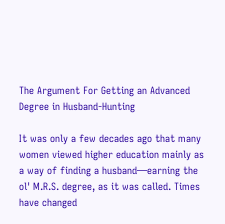The Argument For Getting an Advanced Degree in Husband-Hunting

It was only a few decades ago that many women viewed higher education mainly as a way of finding a husband—earning the ol' M.R.S. degree, as it was called. Times have changed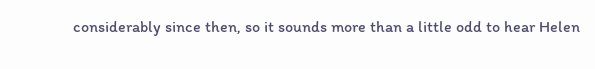considerably since then, so it sounds more than a little odd to hear Helen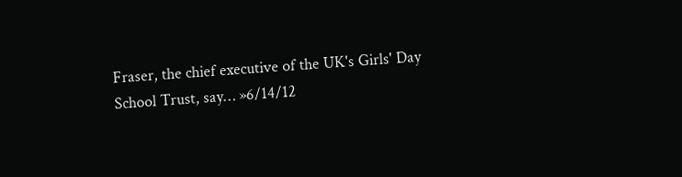Fraser, the chief executive of the UK's Girls' Day School Trust, say… »6/14/12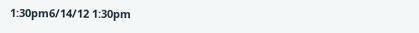1:30pm6/14/12 1:30pm